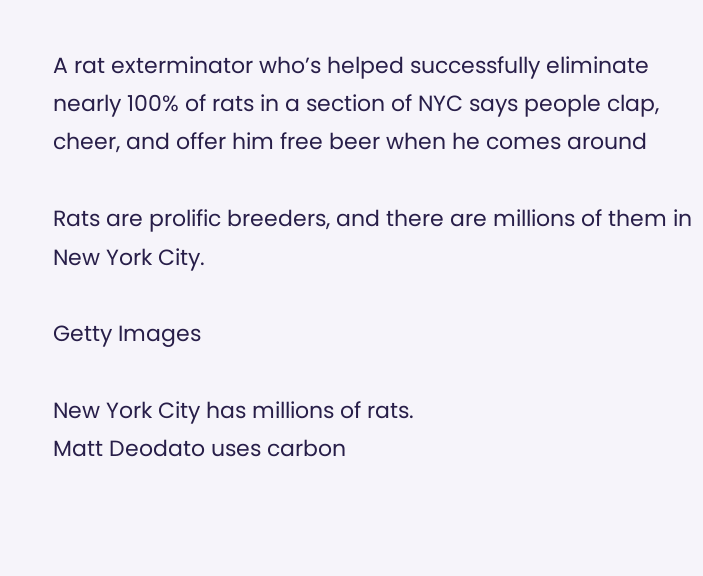A rat exterminator who’s helped successfully eliminate nearly 100% of rats in a section of NYC says people clap, cheer, and offer him free beer when he comes around

Rats are prolific breeders, and there are millions of them in New York City.

Getty Images

New York City has millions of rats.
Matt Deodato uses carbon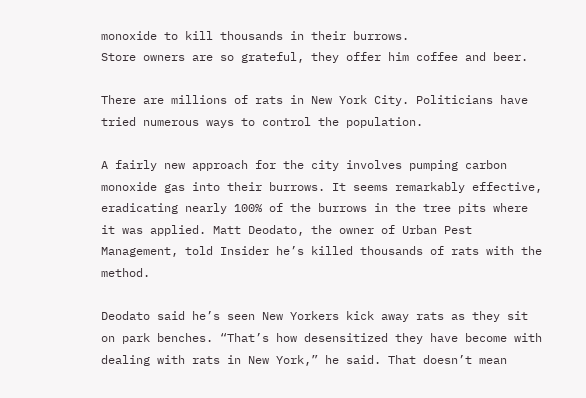monoxide to kill thousands in their burrows.
Store owners are so grateful, they offer him coffee and beer.

There are millions of rats in New York City. Politicians have tried numerous ways to control the population.

A fairly new approach for the city involves pumping carbon monoxide gas into their burrows. It seems remarkably effective, eradicating nearly 100% of the burrows in the tree pits where it was applied. Matt Deodato, the owner of Urban Pest Management, told Insider he’s killed thousands of rats with the method.

Deodato said he’s seen New Yorkers kick away rats as they sit on park benches. “That’s how desensitized they have become with dealing with rats in New York,” he said. That doesn’t mean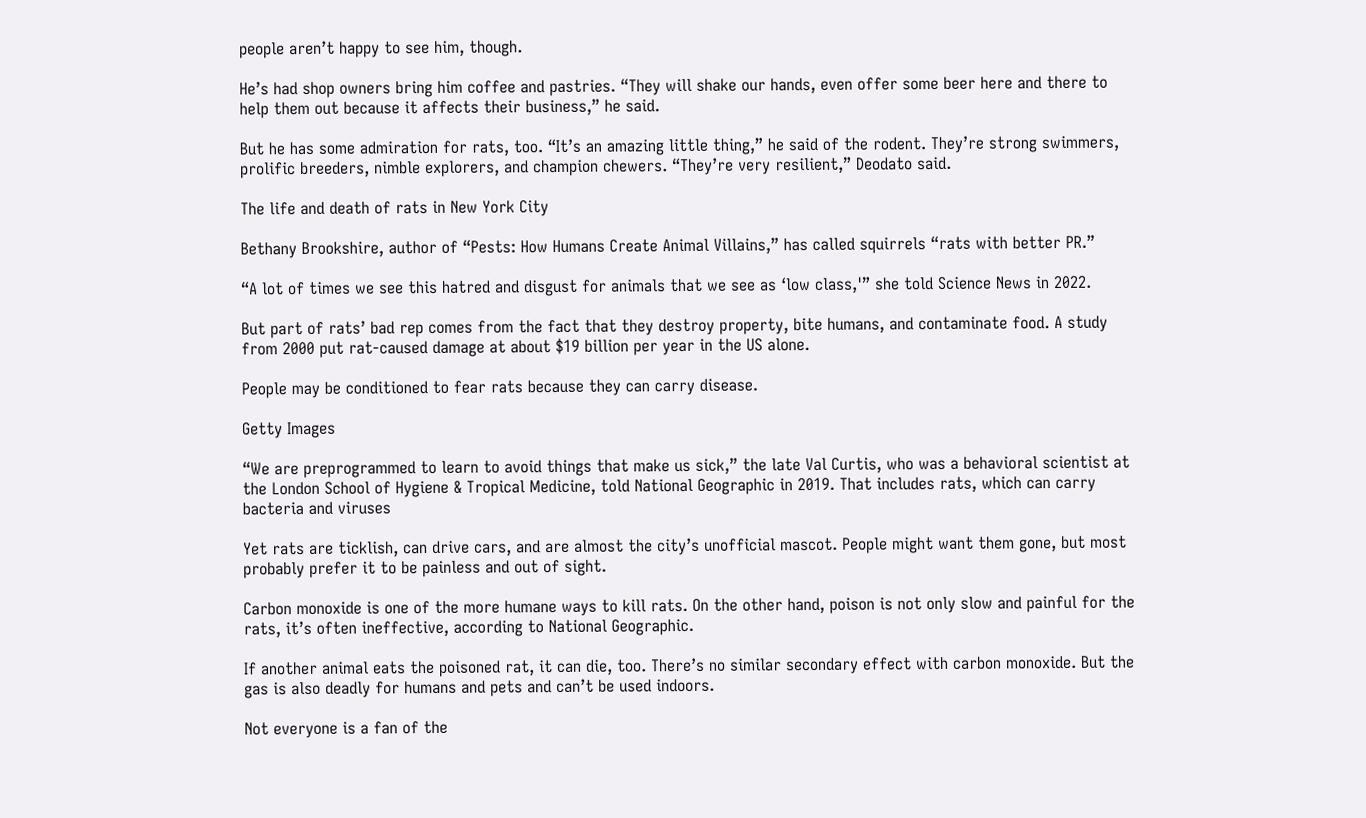people aren’t happy to see him, though.

He’s had shop owners bring him coffee and pastries. “They will shake our hands, even offer some beer here and there to help them out because it affects their business,” he said.

But he has some admiration for rats, too. “It’s an amazing little thing,” he said of the rodent. They’re strong swimmers, prolific breeders, nimble explorers, and champion chewers. “They’re very resilient,” Deodato said.

The life and death of rats in New York City

Bethany Brookshire, author of “Pests: How Humans Create Animal Villains,” has called squirrels “rats with better PR.”

“A lot of times we see this hatred and disgust for animals that we see as ‘low class,'” she told Science News in 2022.

But part of rats’ bad rep comes from the fact that they destroy property, bite humans, and contaminate food. A study from 2000 put rat-caused damage at about $19 billion per year in the US alone.

People may be conditioned to fear rats because they can carry disease.

Getty Images

“We are preprogrammed to learn to avoid things that make us sick,” the late Val Curtis, who was a behavioral scientist at the London School of Hygiene & Tropical Medicine, told National Geographic in 2019. That includes rats, which can carry bacteria and viruses

Yet rats are ticklish, can drive cars, and are almost the city’s unofficial mascot. People might want them gone, but most probably prefer it to be painless and out of sight.

Carbon monoxide is one of the more humane ways to kill rats. On the other hand, poison is not only slow and painful for the rats, it’s often ineffective, according to National Geographic.

If another animal eats the poisoned rat, it can die, too. There’s no similar secondary effect with carbon monoxide. But the gas is also deadly for humans and pets and can’t be used indoors.

Not everyone is a fan of the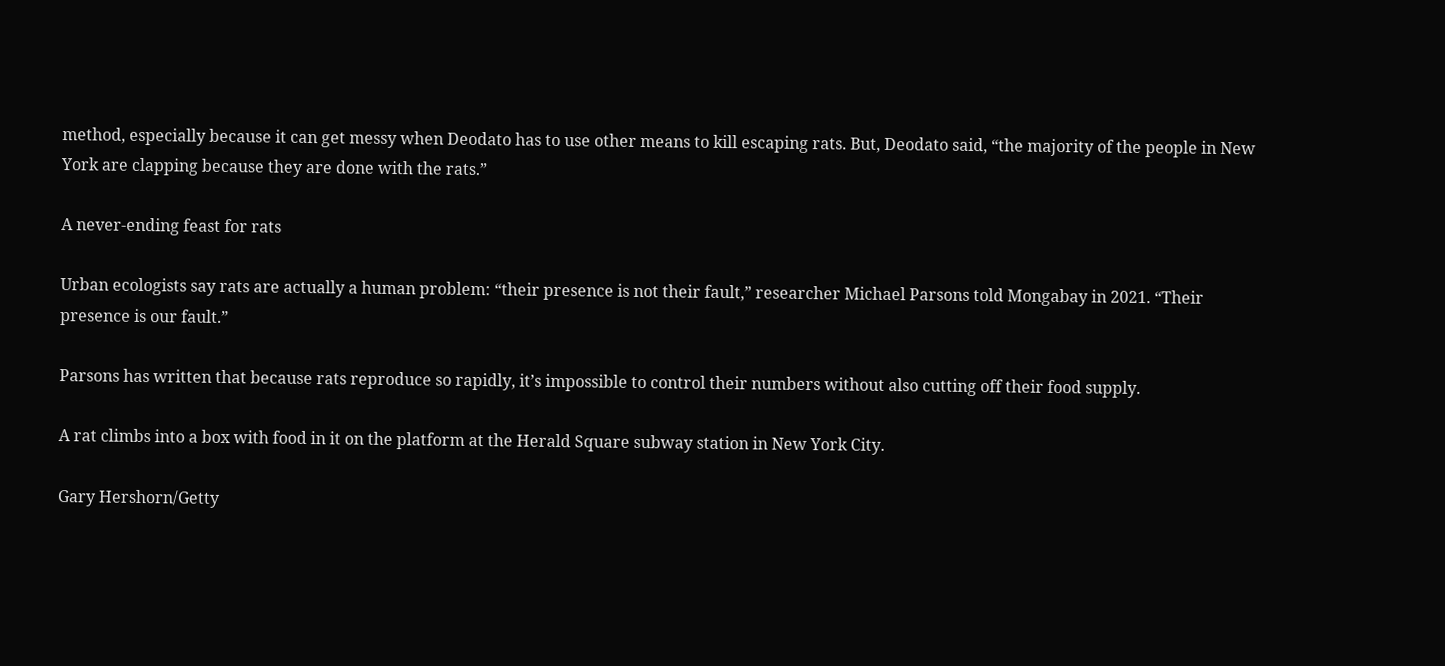method, especially because it can get messy when Deodato has to use other means to kill escaping rats. But, Deodato said, “the majority of the people in New York are clapping because they are done with the rats.”

A never-ending feast for rats

Urban ecologists say rats are actually a human problem: “their presence is not their fault,” researcher Michael Parsons told Mongabay in 2021. “Their presence is our fault.”

Parsons has written that because rats reproduce so rapidly, it’s impossible to control their numbers without also cutting off their food supply.

A rat climbs into a box with food in it on the platform at the Herald Square subway station in New York City.

Gary Hershorn/Getty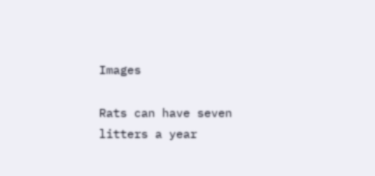Images

Rats can have seven litters a year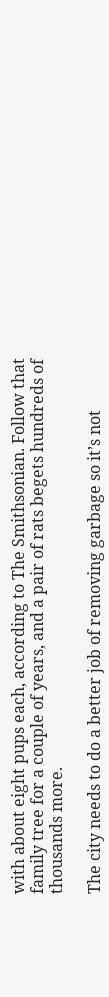with about eight pups each, according to The Smithsonian. Follow that family tree for a couple of years, and a pair of rats begets hundreds of thousands more.

The city needs to do a better job of removing garbage so it’s not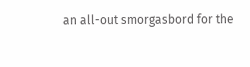an all-out smorgasbord for the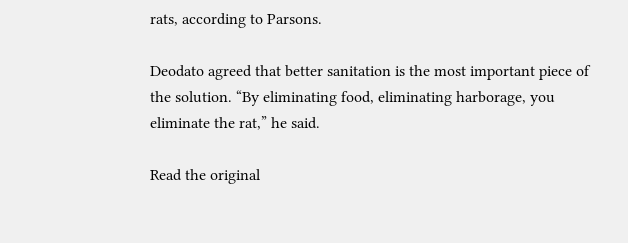rats, according to Parsons.

Deodato agreed that better sanitation is the most important piece of the solution. “By eliminating food, eliminating harborage, you eliminate the rat,” he said.

Read the original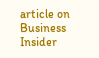article on Business Insider